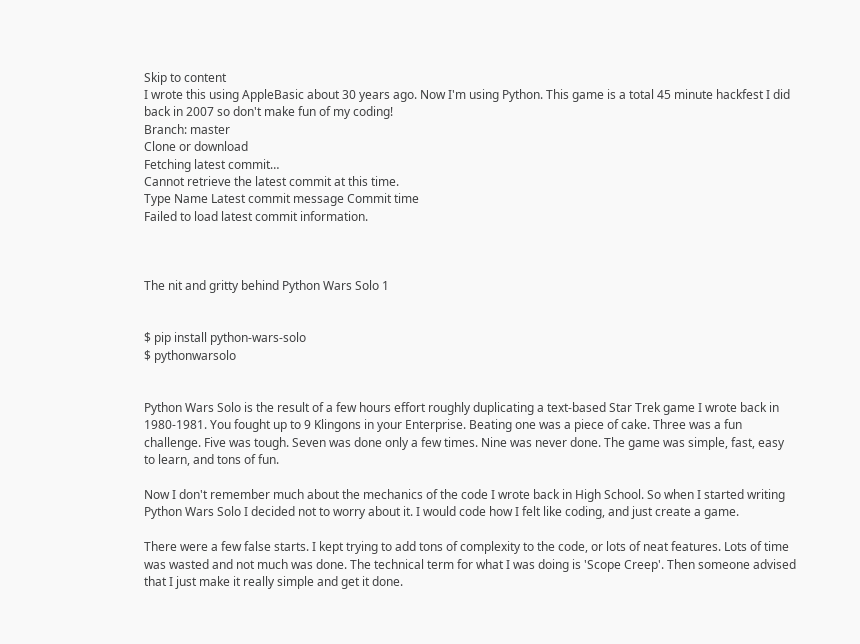Skip to content
I wrote this using AppleBasic about 30 years ago. Now I'm using Python. This game is a total 45 minute hackfest I did back in 2007 so don't make fun of my coding!
Branch: master
Clone or download
Fetching latest commit…
Cannot retrieve the latest commit at this time.
Type Name Latest commit message Commit time
Failed to load latest commit information.



The nit and gritty behind Python Wars Solo 1


$ pip install python-wars-solo
$ pythonwarsolo


Python Wars Solo is the result of a few hours effort roughly duplicating a text-based Star Trek game I wrote back in 1980-1981. You fought up to 9 Klingons in your Enterprise. Beating one was a piece of cake. Three was a fun challenge. Five was tough. Seven was done only a few times. Nine was never done. The game was simple, fast, easy to learn, and tons of fun.

Now I don't remember much about the mechanics of the code I wrote back in High School. So when I started writing Python Wars Solo I decided not to worry about it. I would code how I felt like coding, and just create a game.

There were a few false starts. I kept trying to add tons of complexity to the code, or lots of neat features. Lots of time was wasted and not much was done. The technical term for what I was doing is 'Scope Creep'. Then someone advised that I just make it really simple and get it done.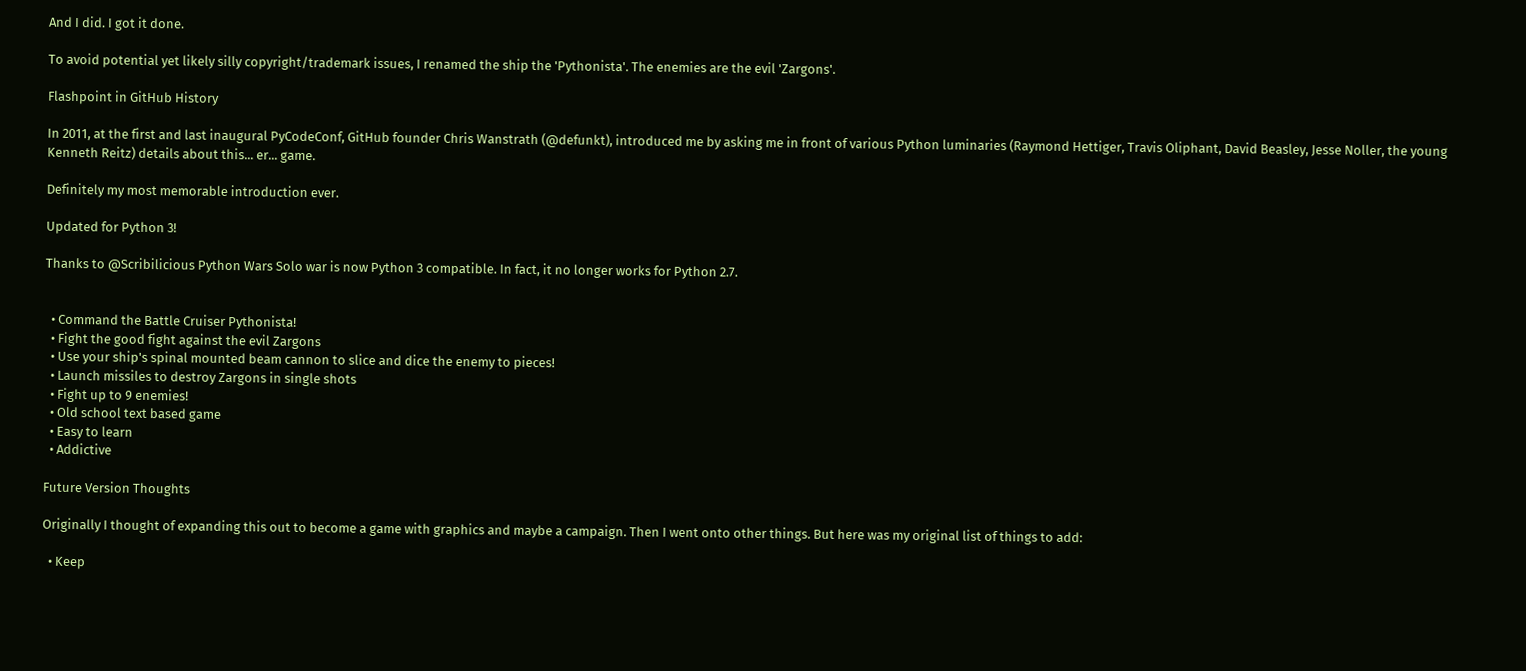And I did. I got it done.

To avoid potential yet likely silly copyright/trademark issues, I renamed the ship the 'Pythonista'. The enemies are the evil 'Zargons'.

Flashpoint in GitHub History

In 2011, at the first and last inaugural PyCodeConf, GitHub founder Chris Wanstrath (@defunkt), introduced me by asking me in front of various Python luminaries (Raymond Hettiger, Travis Oliphant, David Beasley, Jesse Noller, the young Kenneth Reitz) details about this... er... game.

Definitely my most memorable introduction ever.

Updated for Python 3!

Thanks to @Scribilicious Python Wars Solo war is now Python 3 compatible. In fact, it no longer works for Python 2.7.


  • Command the Battle Cruiser Pythonista!
  • Fight the good fight against the evil Zargons
  • Use your ship's spinal mounted beam cannon to slice and dice the enemy to pieces!
  • Launch missiles to destroy Zargons in single shots
  • Fight up to 9 enemies!
  • Old school text based game
  • Easy to learn
  • Addictive

Future Version Thoughts

Originally I thought of expanding this out to become a game with graphics and maybe a campaign. Then I went onto other things. But here was my original list of things to add:

  • Keep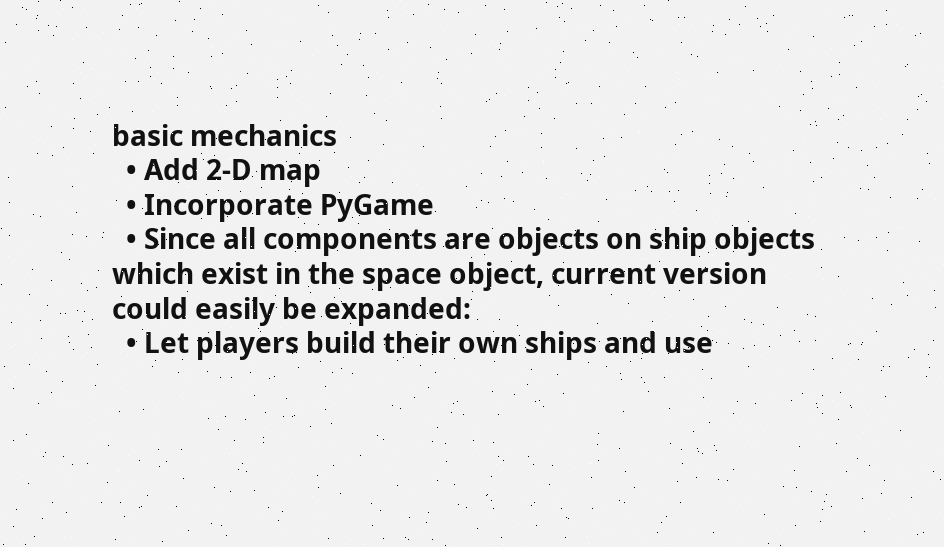basic mechanics
  • Add 2-D map
  • Incorporate PyGame
  • Since all components are objects on ship objects which exist in the space object, current version could easily be expanded:
  • Let players build their own ships and use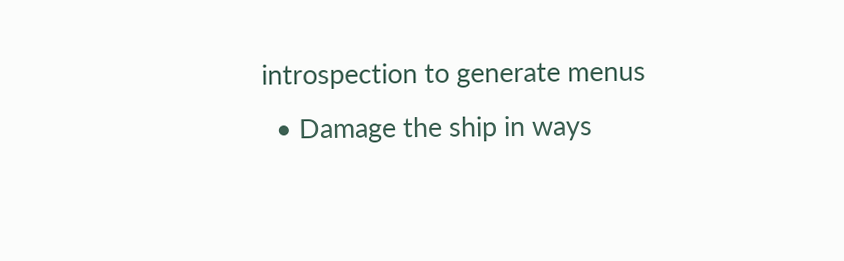introspection to generate menus
  • Damage the ship in ways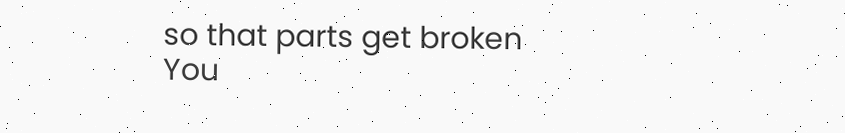so that parts get broken
You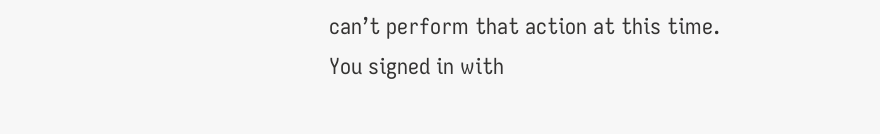can’t perform that action at this time.
You signed in with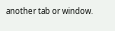another tab or window.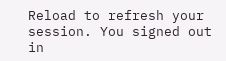Reload to refresh your session. You signed out in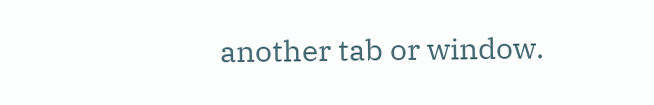another tab or window.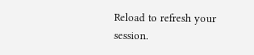Reload to refresh your session.